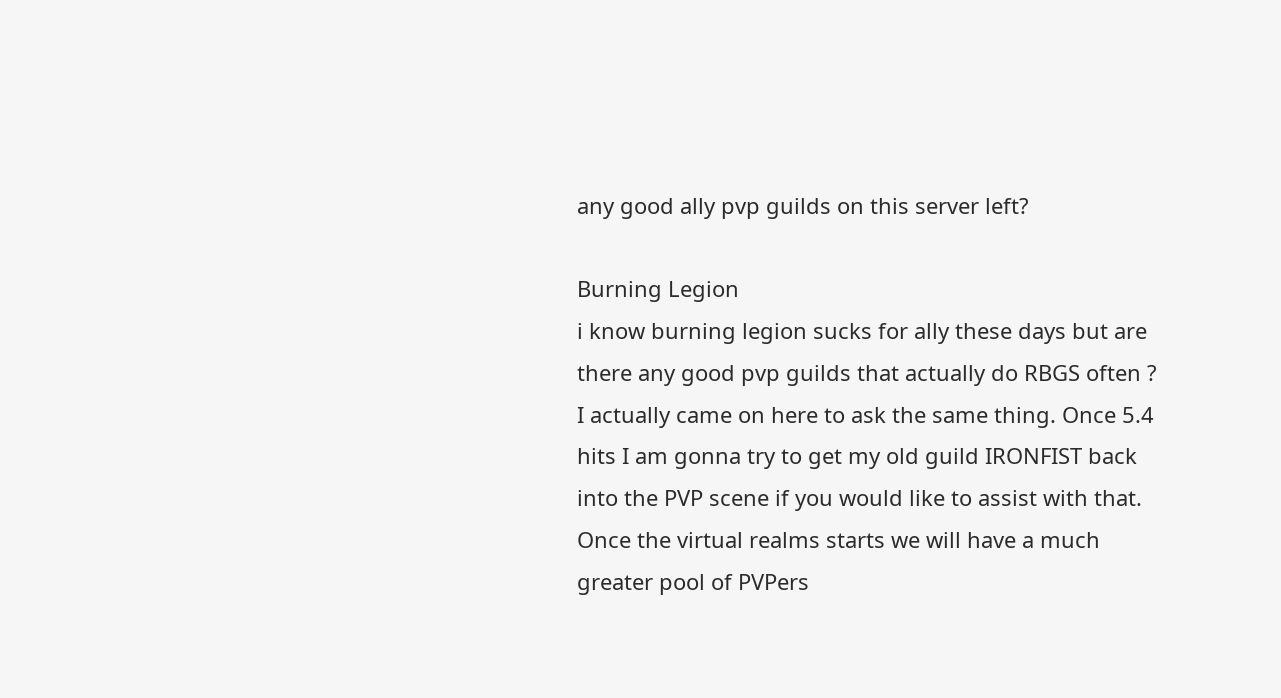any good ally pvp guilds on this server left?

Burning Legion
i know burning legion sucks for ally these days but are there any good pvp guilds that actually do RBGS often ?
I actually came on here to ask the same thing. Once 5.4 hits I am gonna try to get my old guild IRONFIST back into the PVP scene if you would like to assist with that. Once the virtual realms starts we will have a much greater pool of PVPers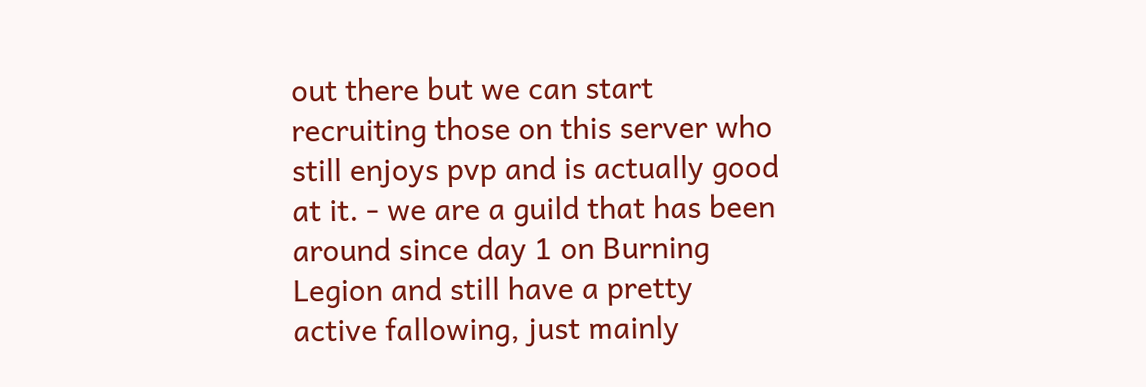out there but we can start recruiting those on this server who still enjoys pvp and is actually good at it. - we are a guild that has been around since day 1 on Burning Legion and still have a pretty active fallowing, just mainly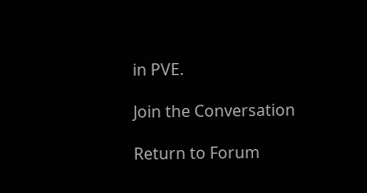in PVE.

Join the Conversation

Return to Forum